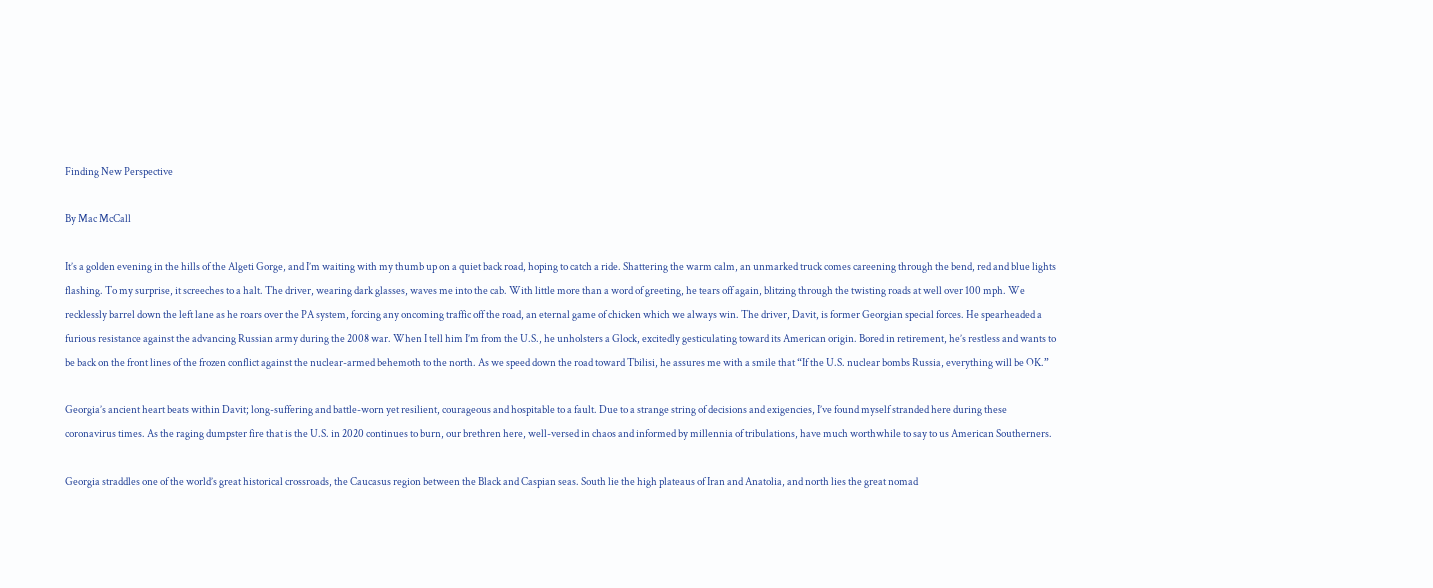Finding New Perspective

By Mac McCall

It’s a golden evening in the hills of the Algeti Gorge, and I’m waiting with my thumb up on a quiet back road, hoping to catch a ride. Shattering the warm calm, an unmarked truck comes careening through the bend, red and blue lights flashing. To my surprise, it screeches to a halt. The driver, wearing dark glasses, waves me into the cab. With little more than a word of greeting, he tears off again, blitzing through the twisting roads at well over 100 mph. We recklessly barrel down the left lane as he roars over the PA system, forcing any oncoming traffic off the road, an eternal game of chicken which we always win. The driver, Davit, is former Georgian special forces. He spearheaded a furious resistance against the advancing Russian army during the 2008 war. When I tell him I’m from the U.S., he unholsters a Glock, excitedly gesticulating toward its American origin. Bored in retirement, he’s restless and wants to be back on the front lines of the frozen conflict against the nuclear-armed behemoth to the north. As we speed down the road toward Tbilisi, he assures me with a smile that “If the U.S. nuclear bombs Russia, everything will be OK.”

Georgia’s ancient heart beats within Davit; long-suffering and battle-worn yet resilient, courageous and hospitable to a fault. Due to a strange string of decisions and exigencies, I’ve found myself stranded here during these coronavirus times. As the raging dumpster fire that is the U.S. in 2020 continues to burn, our brethren here, well-versed in chaos and informed by millennia of tribulations, have much worthwhile to say to us American Southerners.

Georgia straddles one of the world’s great historical crossroads, the Caucasus region between the Black and Caspian seas. South lie the high plateaus of Iran and Anatolia, and north lies the great nomad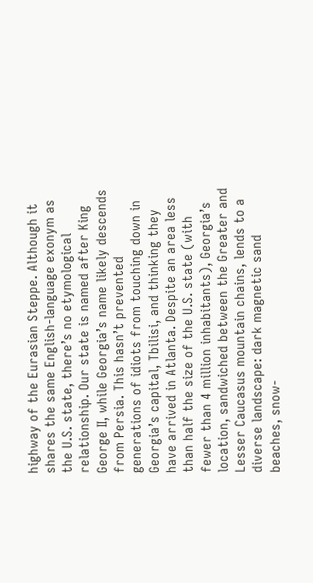highway of the Eurasian Steppe. Although it shares the same English-language exonym as the U.S. state, there’s no etymological relationship. Our state is named after King George II, while Georgia’s name likely descends from Persia. This hasn’t prevented generations of idiots from touching down in Georgia’s capital, Tbilisi, and thinking they have arrived in Atlanta. Despite an area less than half the size of the U.S. state (with fewer than 4 million inhabitants), Georgia’s location, sandwiched between the Greater and Lesser Caucasus mountain chains, lends to a diverse landscape: dark magnetic sand beaches, snow-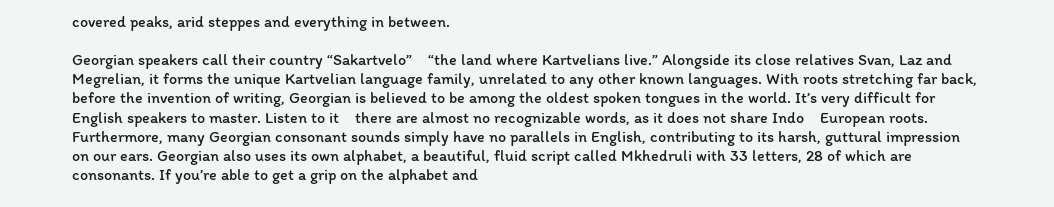covered peaks, arid steppes and everything in between.

Georgian speakers call their country “Sakartvelo”    “the land where Kartvelians live.” Alongside its close relatives Svan, Laz and Megrelian, it forms the unique Kartvelian language family, unrelated to any other known languages. With roots stretching far back, before the invention of writing, Georgian is believed to be among the oldest spoken tongues in the world. It’s very difficult for English speakers to master. Listen to it    there are almost no recognizable words, as it does not share Indo    European roots. Furthermore, many Georgian consonant sounds simply have no parallels in English, contributing to its harsh, guttural impression on our ears. Georgian also uses its own alphabet, a beautiful, fluid script called Mkhedruli with 33 letters, 28 of which are consonants. If you’re able to get a grip on the alphabet and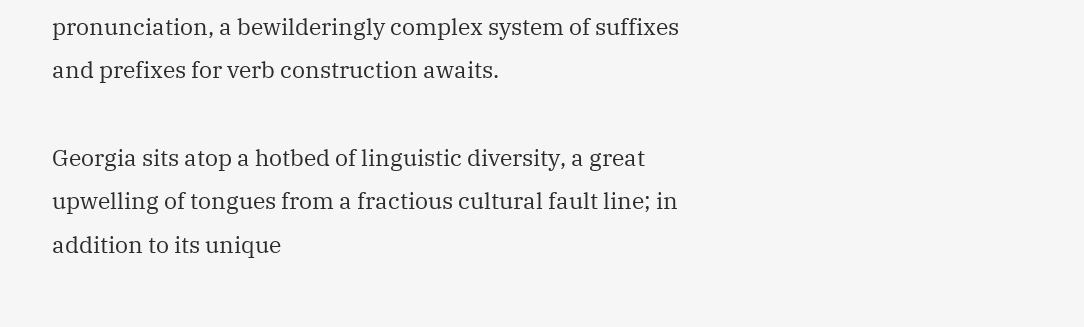pronunciation, a bewilderingly complex system of suffixes and prefixes for verb construction awaits.

Georgia sits atop a hotbed of linguistic diversity, a great upwelling of tongues from a fractious cultural fault line; in addition to its unique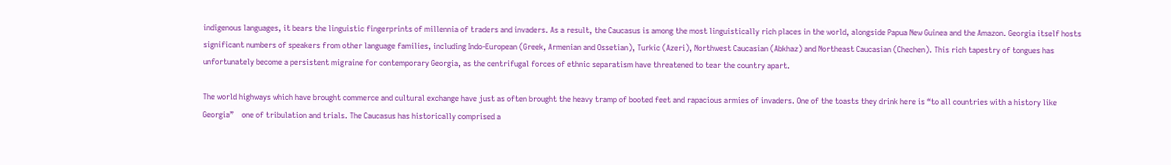indigenous languages, it bears the linguistic fingerprints of millennia of traders and invaders. As a result, the Caucasus is among the most linguistically rich places in the world, alongside Papua New Guinea and the Amazon. Georgia itself hosts significant numbers of speakers from other language families, including Indo-European (Greek, Armenian and Ossetian), Turkic (Azeri), Northwest Caucasian (Abkhaz) and Northeast Caucasian (Chechen). This rich tapestry of tongues has unfortunately become a persistent migraine for contemporary Georgia, as the centrifugal forces of ethnic separatism have threatened to tear the country apart.

The world highways which have brought commerce and cultural exchange have just as often brought the heavy tramp of booted feet and rapacious armies of invaders. One of the toasts they drink here is “to all countries with a history like Georgia”    one of tribulation and trials. The Caucasus has historically comprised a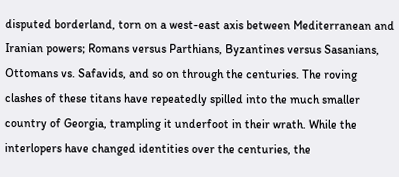disputed borderland, torn on a west-east axis between Mediterranean and Iranian powers; Romans versus Parthians, Byzantines versus Sasanians, Ottomans vs. Safavids, and so on through the centuries. The roving clashes of these titans have repeatedly spilled into the much smaller country of Georgia, trampling it underfoot in their wrath. While the interlopers have changed identities over the centuries, the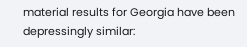material results for Georgia have been depressingly similar: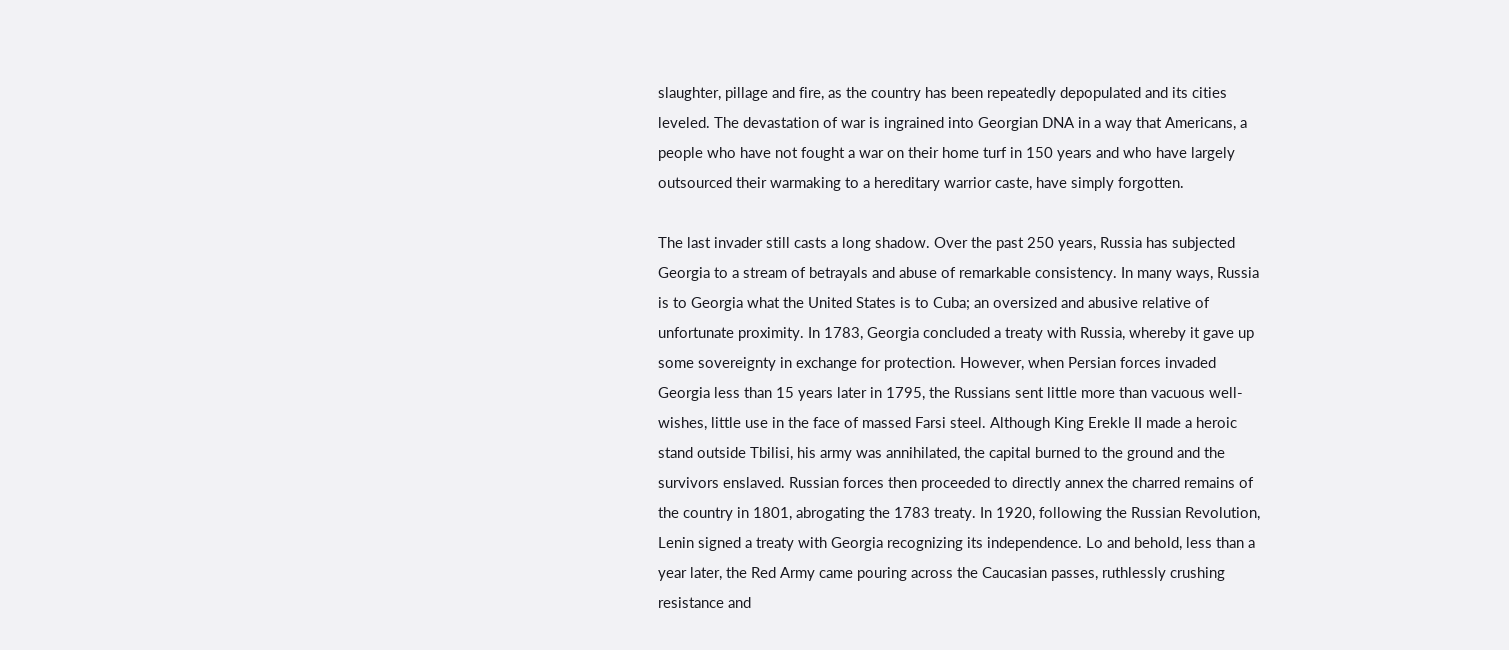slaughter, pillage and fire, as the country has been repeatedly depopulated and its cities leveled. The devastation of war is ingrained into Georgian DNA in a way that Americans, a people who have not fought a war on their home turf in 150 years and who have largely outsourced their warmaking to a hereditary warrior caste, have simply forgotten.

The last invader still casts a long shadow. Over the past 250 years, Russia has subjected Georgia to a stream of betrayals and abuse of remarkable consistency. In many ways, Russia is to Georgia what the United States is to Cuba; an oversized and abusive relative of unfortunate proximity. In 1783, Georgia concluded a treaty with Russia, whereby it gave up some sovereignty in exchange for protection. However, when Persian forces invaded Georgia less than 15 years later in 1795, the Russians sent little more than vacuous well-wishes, little use in the face of massed Farsi steel. Although King Erekle II made a heroic stand outside Tbilisi, his army was annihilated, the capital burned to the ground and the survivors enslaved. Russian forces then proceeded to directly annex the charred remains of the country in 1801, abrogating the 1783 treaty. In 1920, following the Russian Revolution, Lenin signed a treaty with Georgia recognizing its independence. Lo and behold, less than a year later, the Red Army came pouring across the Caucasian passes, ruthlessly crushing resistance and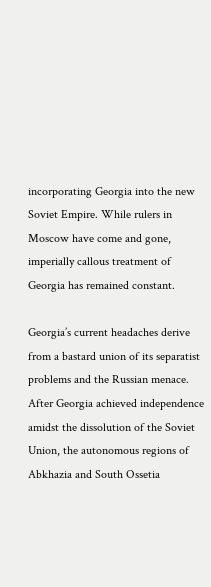incorporating Georgia into the new Soviet Empire. While rulers in Moscow have come and gone, imperially callous treatment of Georgia has remained constant.

Georgia’s current headaches derive from a bastard union of its separatist problems and the Russian menace. After Georgia achieved independence amidst the dissolution of the Soviet Union, the autonomous regions of Abkhazia and South Ossetia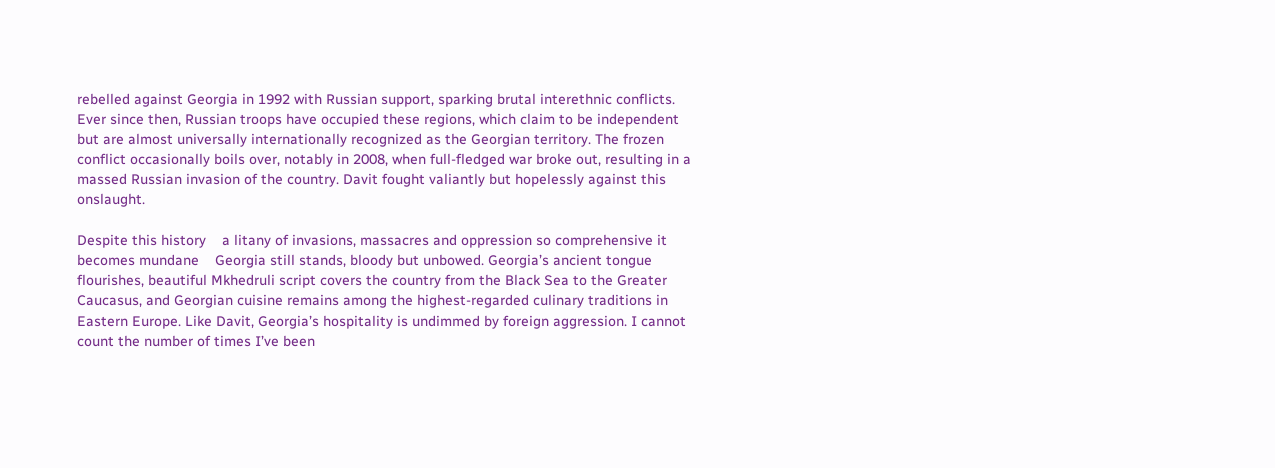rebelled against Georgia in 1992 with Russian support, sparking brutal interethnic conflicts. Ever since then, Russian troops have occupied these regions, which claim to be independent but are almost universally internationally recognized as the Georgian territory. The frozen conflict occasionally boils over, notably in 2008, when full-fledged war broke out, resulting in a massed Russian invasion of the country. Davit fought valiantly but hopelessly against this onslaught.

Despite this history    a litany of invasions, massacres and oppression so comprehensive it becomes mundane    Georgia still stands, bloody but unbowed. Georgia’s ancient tongue flourishes, beautiful Mkhedruli script covers the country from the Black Sea to the Greater Caucasus, and Georgian cuisine remains among the highest-regarded culinary traditions in Eastern Europe. Like Davit, Georgia’s hospitality is undimmed by foreign aggression. I cannot count the number of times I’ve been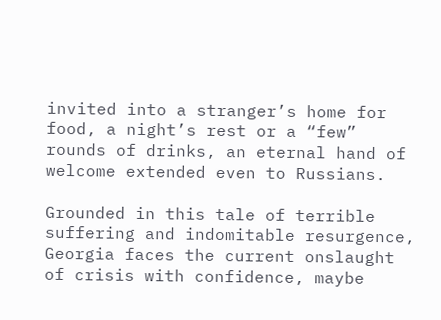invited into a stranger’s home for food, a night’s rest or a “few” rounds of drinks, an eternal hand of welcome extended even to Russians.

Grounded in this tale of terrible suffering and indomitable resurgence, Georgia faces the current onslaught of crisis with confidence, maybe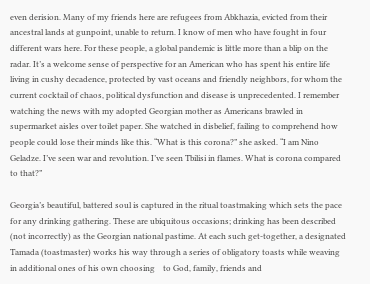even derision. Many of my friends here are refugees from Abkhazia, evicted from their ancestral lands at gunpoint, unable to return. I know of men who have fought in four different wars here. For these people, a global pandemic is little more than a blip on the radar. It’s a welcome sense of perspective for an American who has spent his entire life living in cushy decadence, protected by vast oceans and friendly neighbors, for whom the current cocktail of chaos, political dysfunction and disease is unprecedented. I remember watching the news with my adopted Georgian mother as Americans brawled in supermarket aisles over toilet paper. She watched in disbelief, failing to comprehend how people could lose their minds like this. “What is this corona?” she asked. “I am Nino Geladze. I’ve seen war and revolution. I’ve seen Tbilisi in flames. What is corona compared to that?”

Georgia’s beautiful, battered soul is captured in the ritual toastmaking which sets the pace for any drinking gathering. These are ubiquitous occasions; drinking has been described (not incorrectly) as the Georgian national pastime. At each such get-together, a designated Tamada (toastmaster) works his way through a series of obligatory toasts while weaving in additional ones of his own choosing    to God, family, friends and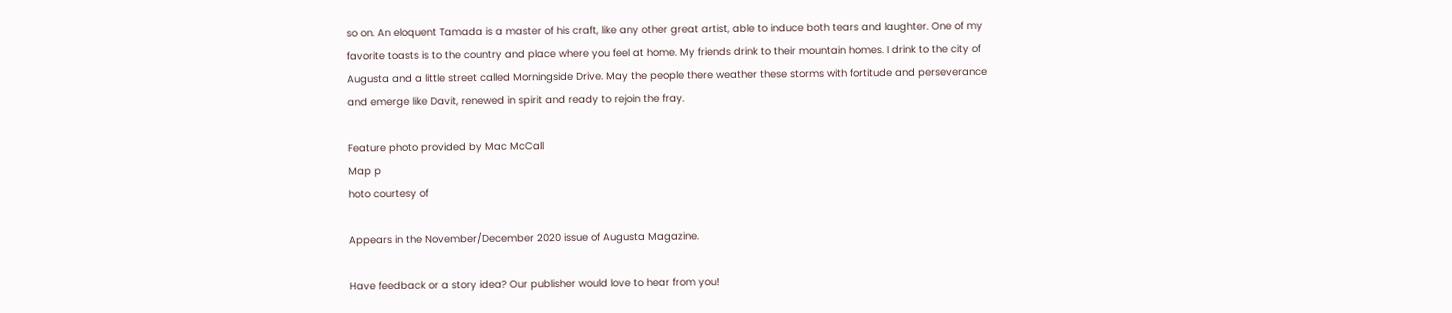so on. An eloquent Tamada is a master of his craft, like any other great artist, able to induce both tears and laughter. One of my favorite toasts is to the country and place where you feel at home. My friends drink to their mountain homes. I drink to the city of Augusta and a little street called Morningside Drive. May the people there weather these storms with fortitude and perseverance and emerge like Davit, renewed in spirit and ready to rejoin the fray.

Feature photo provided by Mac McCall
Map p
hoto courtesy of

Appears in the November/December 2020 issue of Augusta Magazine.

Have feedback or a story idea? Our publisher would love to hear from you!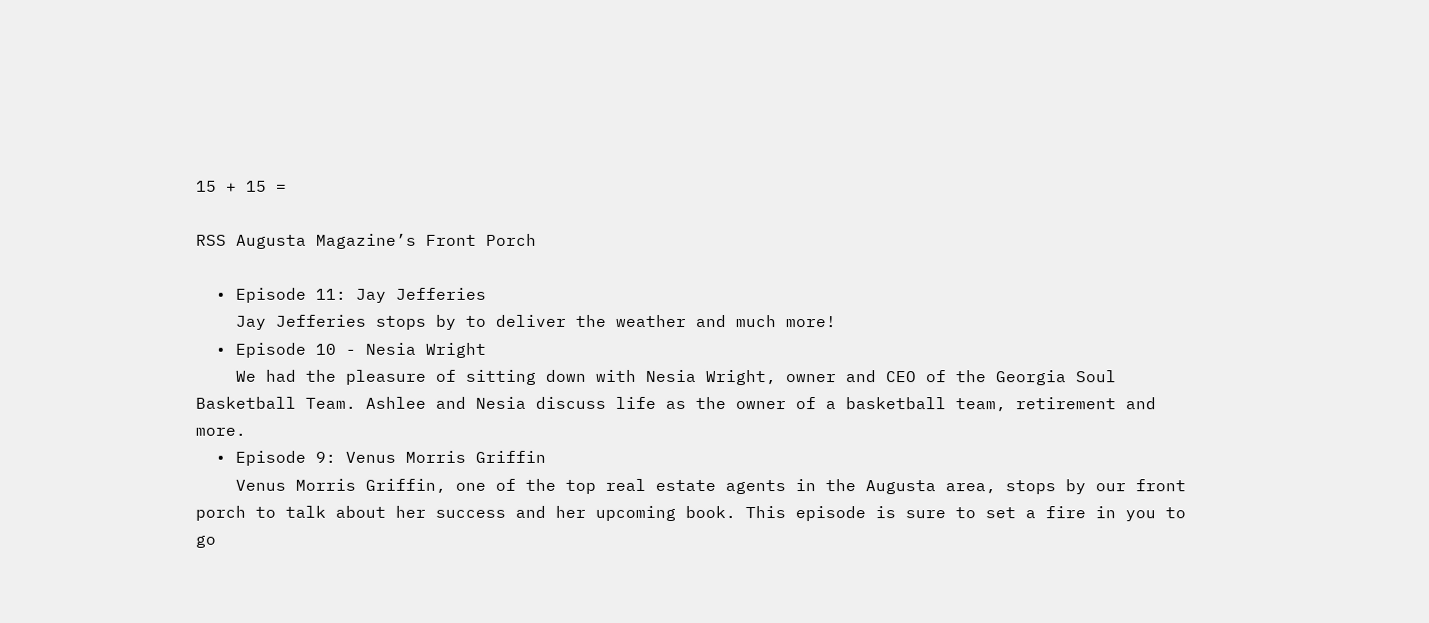15 + 15 =

RSS Augusta Magazine’s Front Porch

  • Episode 11: Jay Jefferies
    Jay Jefferies stops by to deliver the weather and much more!
  • Episode 10 - Nesia Wright
    We had the pleasure of sitting down with Nesia Wright, owner and CEO of the Georgia Soul Basketball Team. Ashlee and Nesia discuss life as the owner of a basketball team, retirement and more.
  • Episode 9: Venus Morris Griffin
    Venus Morris Griffin, one of the top real estate agents in the Augusta area, stops by our front porch to talk about her success and her upcoming book. This episode is sure to set a fire in you to go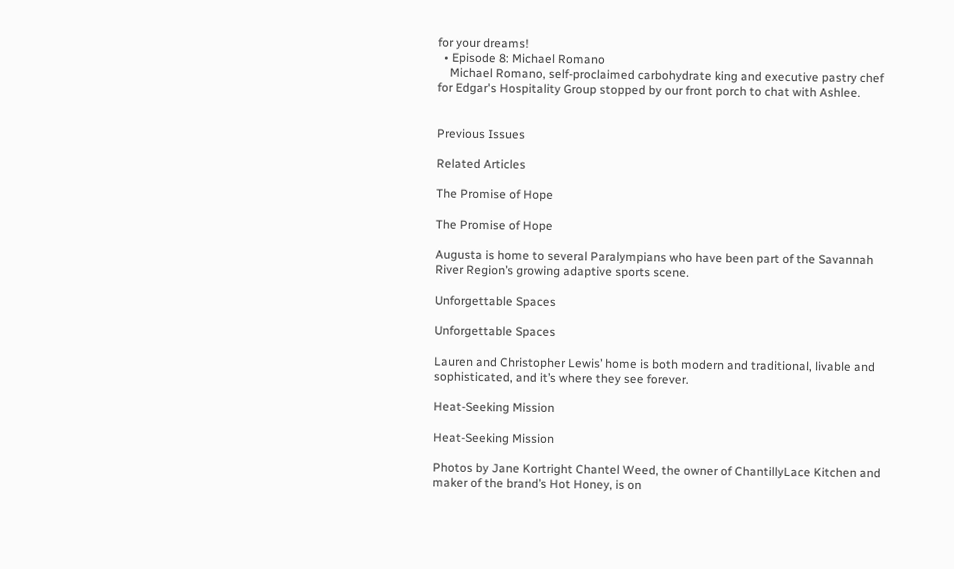for your dreams!
  • Episode 8: Michael Romano
    Michael Romano, self-proclaimed carbohydrate king and executive pastry chef for Edgar's Hospitality Group stopped by our front porch to chat with Ashlee.


Previous Issues

Related Articles

The Promise of Hope

The Promise of Hope

Augusta is home to several Paralympians who have been part of the Savannah River Region’s growing adaptive sports scene.

Unforgettable Spaces

Unforgettable Spaces

Lauren and Christopher Lewis’ home is both modern and traditional, livable and sophisticated, and it’s where they see forever.

Heat-Seeking Mission

Heat-Seeking Mission

Photos by Jane Kortright Chantel Weed, the owner of ChantillyLace Kitchen and maker of the brand’s Hot Honey, is on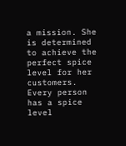a mission. She is determined to achieve the perfect spice level for her customers.  Every person has a spice level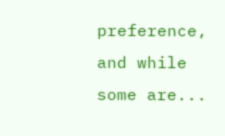preference, and while some are...